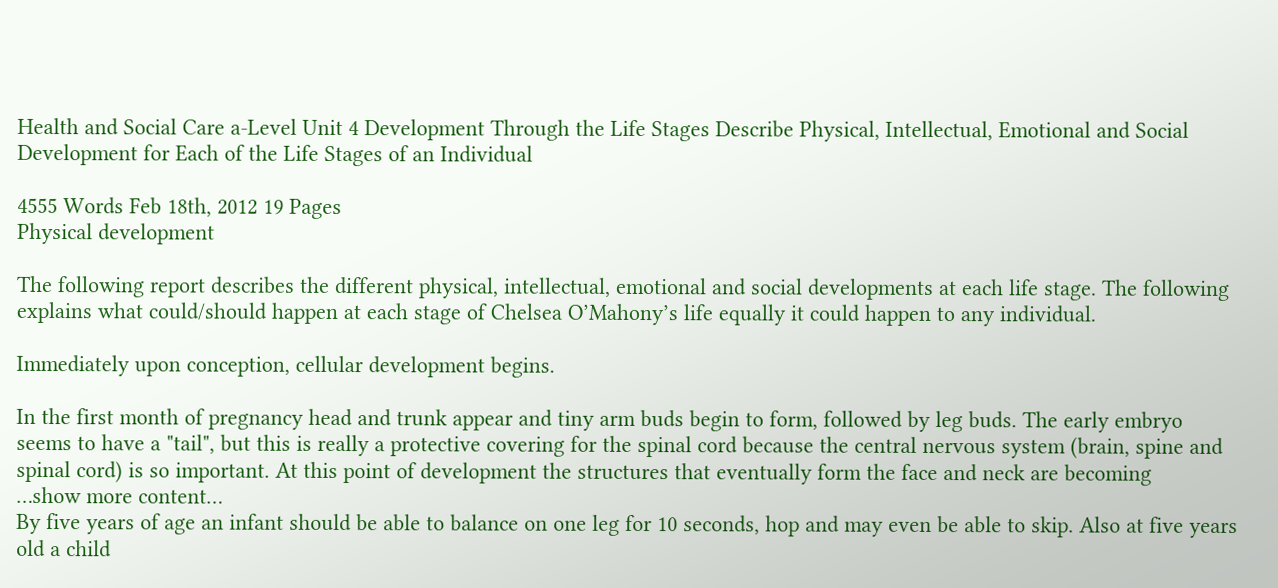Health and Social Care a-Level Unit 4 Development Through the Life Stages Describe Physical, Intellectual, Emotional and Social Development for Each of the Life Stages of an Individual

4555 Words Feb 18th, 2012 19 Pages
Physical development

The following report describes the different physical, intellectual, emotional and social developments at each life stage. The following explains what could/should happen at each stage of Chelsea O’Mahony’s life equally it could happen to any individual.

Immediately upon conception, cellular development begins.

In the first month of pregnancy head and trunk appear and tiny arm buds begin to form, followed by leg buds. The early embryo seems to have a "tail", but this is really a protective covering for the spinal cord because the central nervous system (brain, spine and spinal cord) is so important. At this point of development the structures that eventually form the face and neck are becoming
…show more content…
By five years of age an infant should be able to balance on one leg for 10 seconds, hop and may even be able to skip. Also at five years old a child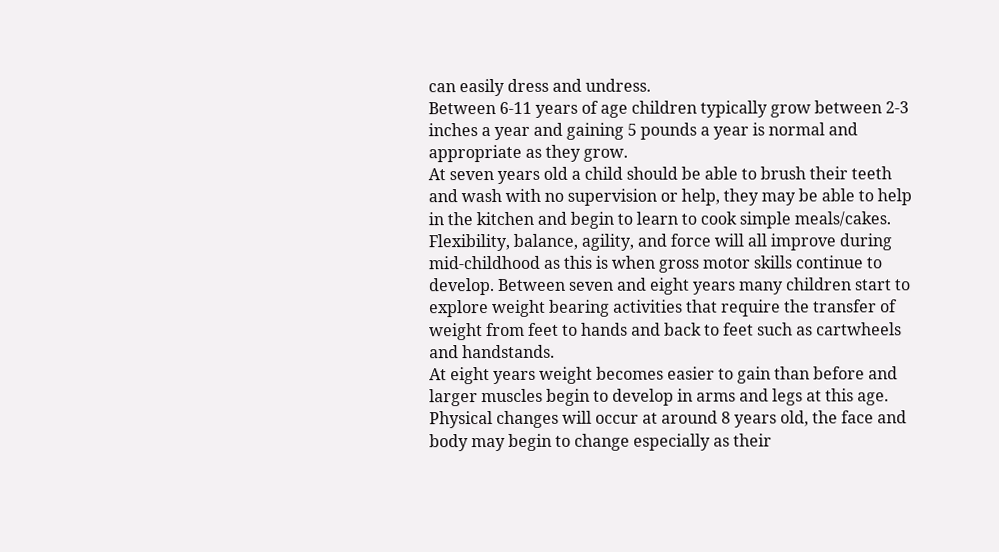can easily dress and undress.
Between 6-11 years of age children typically grow between 2-3 inches a year and gaining 5 pounds a year is normal and appropriate as they grow.
At seven years old a child should be able to brush their teeth and wash with no supervision or help, they may be able to help in the kitchen and begin to learn to cook simple meals/cakes. Flexibility, balance, agility, and force will all improve during mid-childhood as this is when gross motor skills continue to develop. Between seven and eight years many children start to explore weight bearing activities that require the transfer of weight from feet to hands and back to feet such as cartwheels and handstands.
At eight years weight becomes easier to gain than before and larger muscles begin to develop in arms and legs at this age. Physical changes will occur at around 8 years old, the face and body may begin to change especially as their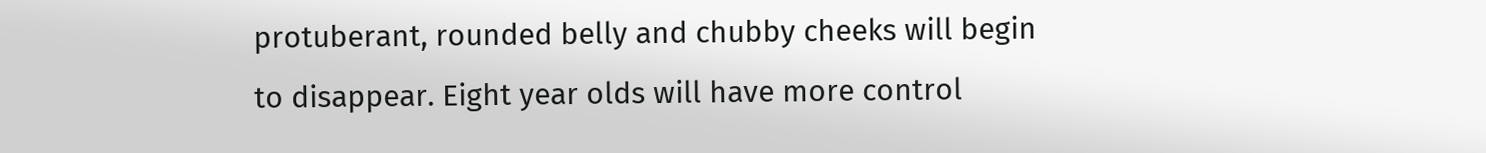protuberant, rounded belly and chubby cheeks will begin to disappear. Eight year olds will have more control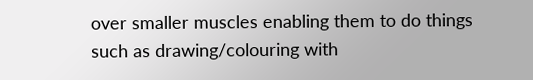over smaller muscles enabling them to do things such as drawing/colouring with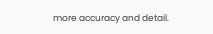more accuracy and detail.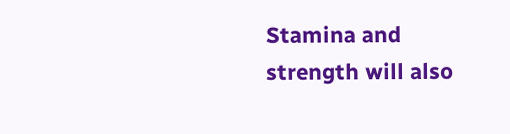Stamina and strength will also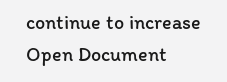continue to increase
Open Document